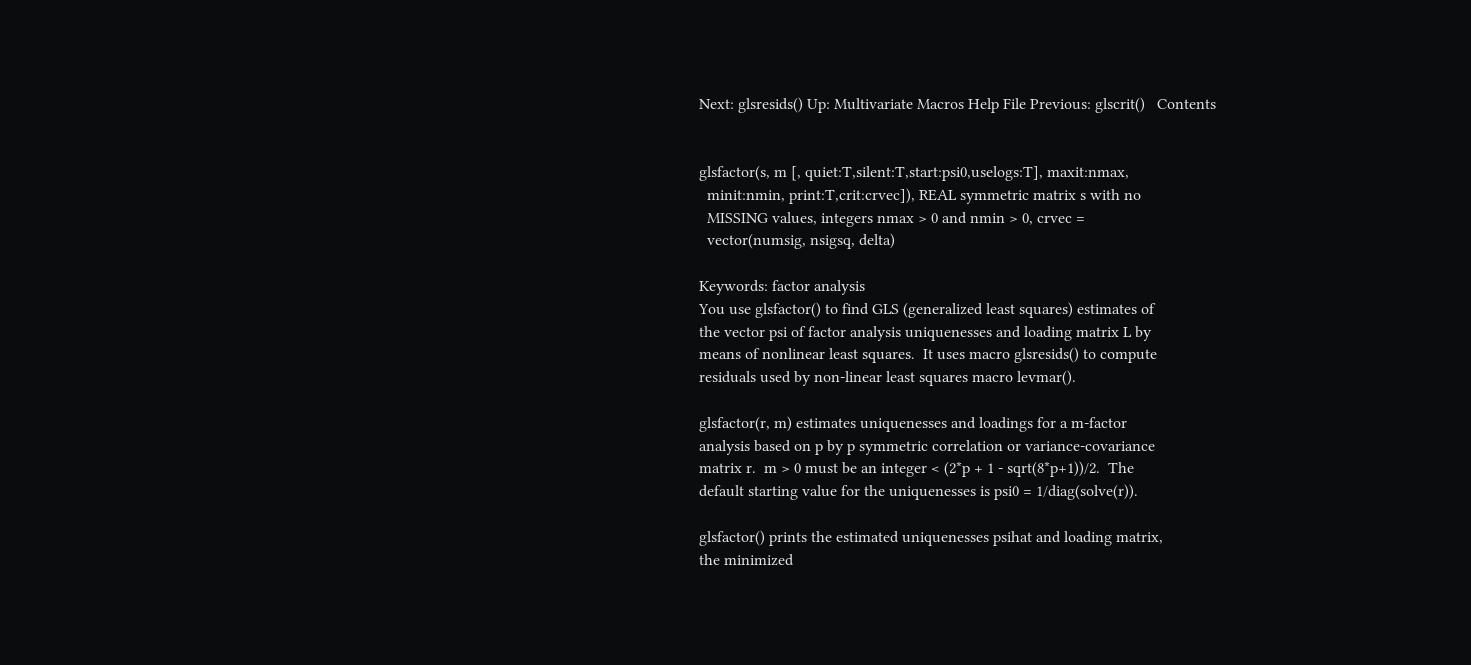Next: glsresids() Up: Multivariate Macros Help File Previous: glscrit()   Contents


glsfactor(s, m [, quiet:T,silent:T,start:psi0,uselogs:T], maxit:nmax,
  minit:nmin, print:T,crit:crvec]), REAL symmetric matrix s with no
  MISSING values, integers nmax > 0 and nmin > 0, crvec =
  vector(numsig, nsigsq, delta)

Keywords: factor analysis
You use glsfactor() to find GLS (generalized least squares) estimates of
the vector psi of factor analysis uniquenesses and loading matrix L by
means of nonlinear least squares.  It uses macro glsresids() to compute
residuals used by non-linear least squares macro levmar().

glsfactor(r, m) estimates uniquenesses and loadings for a m-factor
analysis based on p by p symmetric correlation or variance-covariance
matrix r.  m > 0 must be an integer < (2*p + 1 - sqrt(8*p+1))/2.  The
default starting value for the uniquenesses is psi0 = 1/diag(solve(r)).

glsfactor() prints the estimated uniquenesses psihat and loading matrix,
the minimized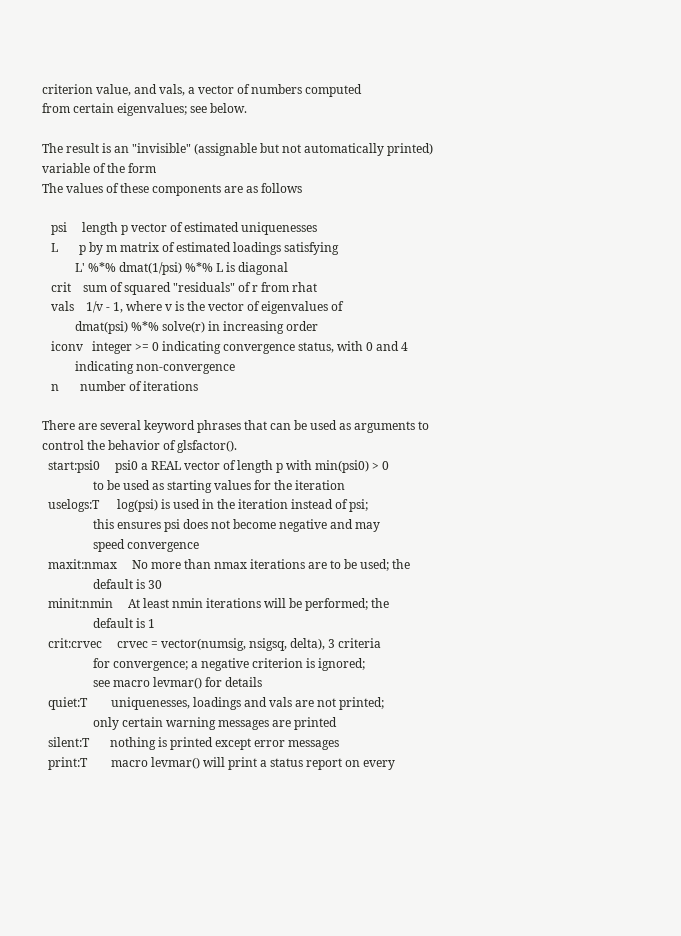criterion value, and vals, a vector of numbers computed
from certain eigenvalues; see below.

The result is an "invisible" (assignable but not automatically printed)
variable of the form
The values of these components are as follows

   psi     length p vector of estimated uniquenesses
   L       p by m matrix of estimated loadings satisfying
           L' %*% dmat(1/psi) %*% L is diagonal
   crit    sum of squared "residuals" of r from rhat
   vals    1/v - 1, where v is the vector of eigenvalues of
           dmat(psi) %*% solve(r) in increasing order
   iconv   integer >= 0 indicating convergence status, with 0 and 4
           indicating non-convergence
   n       number of iterations

There are several keyword phrases that can be used as arguments to
control the behavior of glsfactor().
  start:psi0     psi0 a REAL vector of length p with min(psi0) > 0
                 to be used as starting values for the iteration
  uselogs:T      log(psi) is used in the iteration instead of psi;
                 this ensures psi does not become negative and may
                 speed convergence
  maxit:nmax     No more than nmax iterations are to be used; the
                 default is 30
  minit:nmin     At least nmin iterations will be performed; the
                 default is 1
  crit:crvec     crvec = vector(numsig, nsigsq, delta), 3 criteria
                 for convergence; a negative criterion is ignored;
                 see macro levmar() for details
  quiet:T        uniquenesses, loadings and vals are not printed;
                 only certain warning messages are printed
  silent:T       nothing is printed except error messages
  print:T        macro levmar() will print a status report on every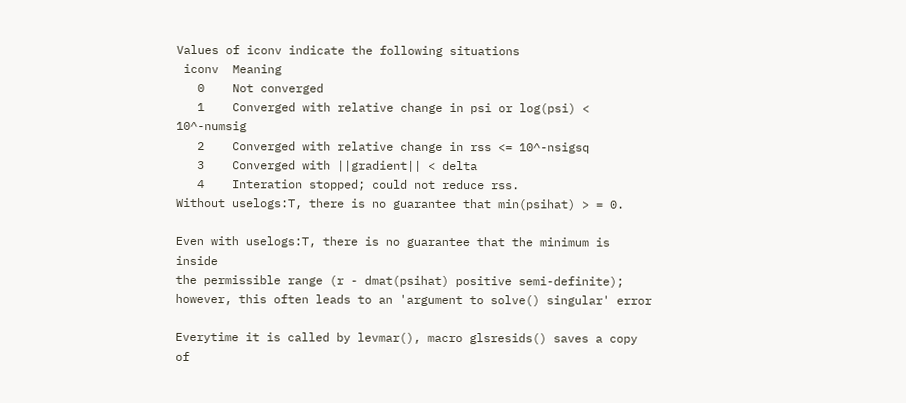Values of iconv indicate the following situations
 iconv  Meaning
   0    Not converged
   1    Converged with relative change in psi or log(psi) < 10^-numsig
   2    Converged with relative change in rss <= 10^-nsigsq
   3    Converged with ||gradient|| < delta
   4    Interation stopped; could not reduce rss.
Without uselogs:T, there is no guarantee that min(psihat) > = 0.

Even with uselogs:T, there is no guarantee that the minimum is inside
the permissible range (r - dmat(psihat) positive semi-definite);
however, this often leads to an 'argument to solve() singular' error

Everytime it is called by levmar(), macro glsresids() saves a copy of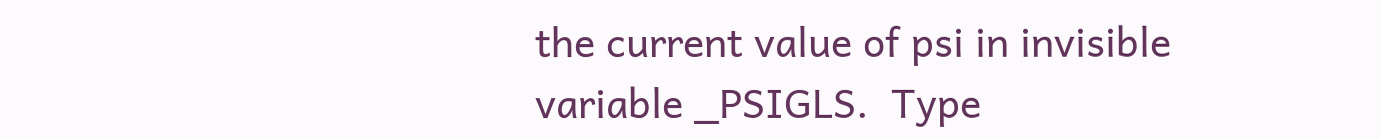the current value of psi in invisible variable _PSIGLS.  Type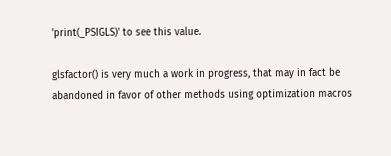'print(_PSIGLS)' to see this value.

glsfactor() is very much a work in progress, that may in fact be
abandoned in favor of other methods using optimization macros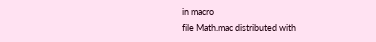in macro
file Math.mac distributed with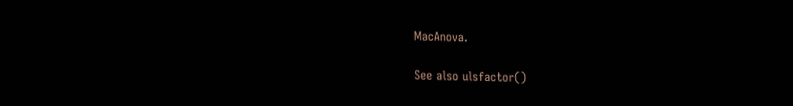MacAnova.

See also ulsfactor()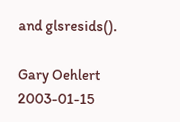and glsresids().

Gary Oehlert 2003-01-15